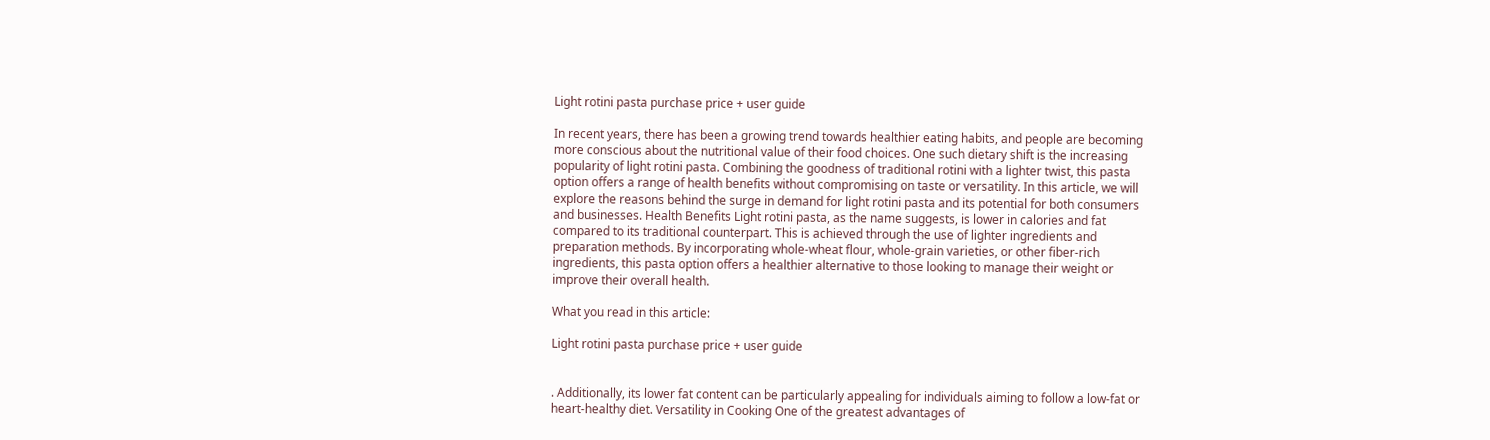Light rotini pasta purchase price + user guide

In recent years, there has been a growing trend towards healthier eating habits, and people are becoming more conscious about the nutritional value of their food choices. One such dietary shift is the increasing popularity of light rotini pasta. Combining the goodness of traditional rotini with a lighter twist, this pasta option offers a range of health benefits without compromising on taste or versatility. In this article, we will explore the reasons behind the surge in demand for light rotini pasta and its potential for both consumers and businesses. Health Benefits Light rotini pasta, as the name suggests, is lower in calories and fat compared to its traditional counterpart. This is achieved through the use of lighter ingredients and preparation methods. By incorporating whole-wheat flour, whole-grain varieties, or other fiber-rich ingredients, this pasta option offers a healthier alternative to those looking to manage their weight or improve their overall health.

What you read in this article:

Light rotini pasta purchase price + user guide


. Additionally, its lower fat content can be particularly appealing for individuals aiming to follow a low-fat or heart-healthy diet. Versatility in Cooking One of the greatest advantages of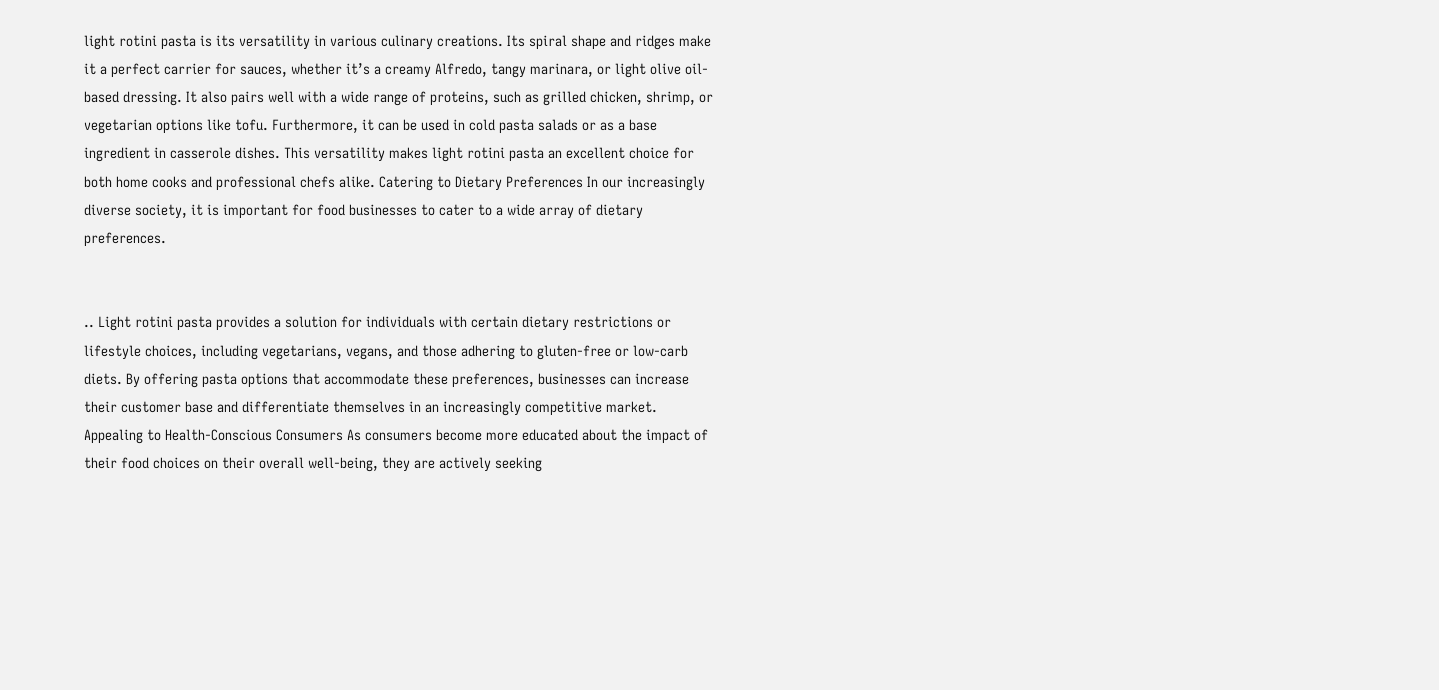light rotini pasta is its versatility in various culinary creations. Its spiral shape and ridges make it a perfect carrier for sauces, whether it’s a creamy Alfredo, tangy marinara, or light olive oil-based dressing. It also pairs well with a wide range of proteins, such as grilled chicken, shrimp, or vegetarian options like tofu. Furthermore, it can be used in cold pasta salads or as a base ingredient in casserole dishes. This versatility makes light rotini pasta an excellent choice for both home cooks and professional chefs alike. Catering to Dietary Preferences In our increasingly diverse society, it is important for food businesses to cater to a wide array of dietary preferences.


.. Light rotini pasta provides a solution for individuals with certain dietary restrictions or lifestyle choices, including vegetarians, vegans, and those adhering to gluten-free or low-carb diets. By offering pasta options that accommodate these preferences, businesses can increase their customer base and differentiate themselves in an increasingly competitive market. Appealing to Health-Conscious Consumers As consumers become more educated about the impact of their food choices on their overall well-being, they are actively seeking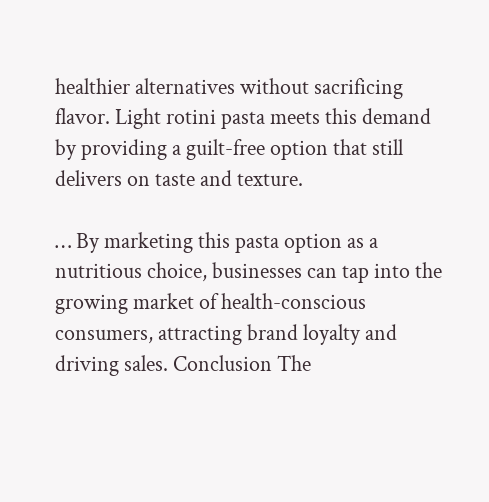healthier alternatives without sacrificing flavor. Light rotini pasta meets this demand by providing a guilt-free option that still delivers on taste and texture.

… By marketing this pasta option as a nutritious choice, businesses can tap into the growing market of health-conscious consumers, attracting brand loyalty and driving sales. Conclusion The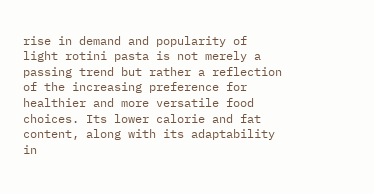rise in demand and popularity of light rotini pasta is not merely a passing trend but rather a reflection of the increasing preference for healthier and more versatile food choices. Its lower calorie and fat content, along with its adaptability in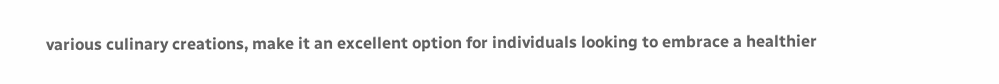various culinary creations, make it an excellent option for individuals looking to embrace a healthier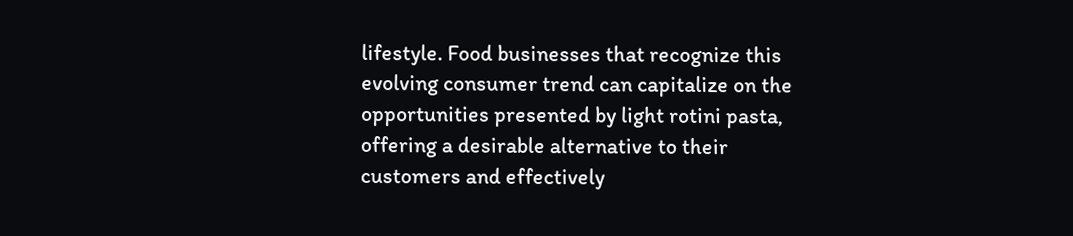lifestyle. Food businesses that recognize this evolving consumer trend can capitalize on the opportunities presented by light rotini pasta, offering a desirable alternative to their customers and effectively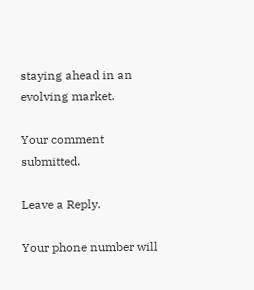staying ahead in an evolving market.

Your comment submitted.

Leave a Reply.

Your phone number will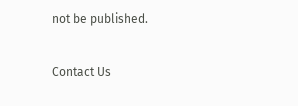not be published.

Contact Us